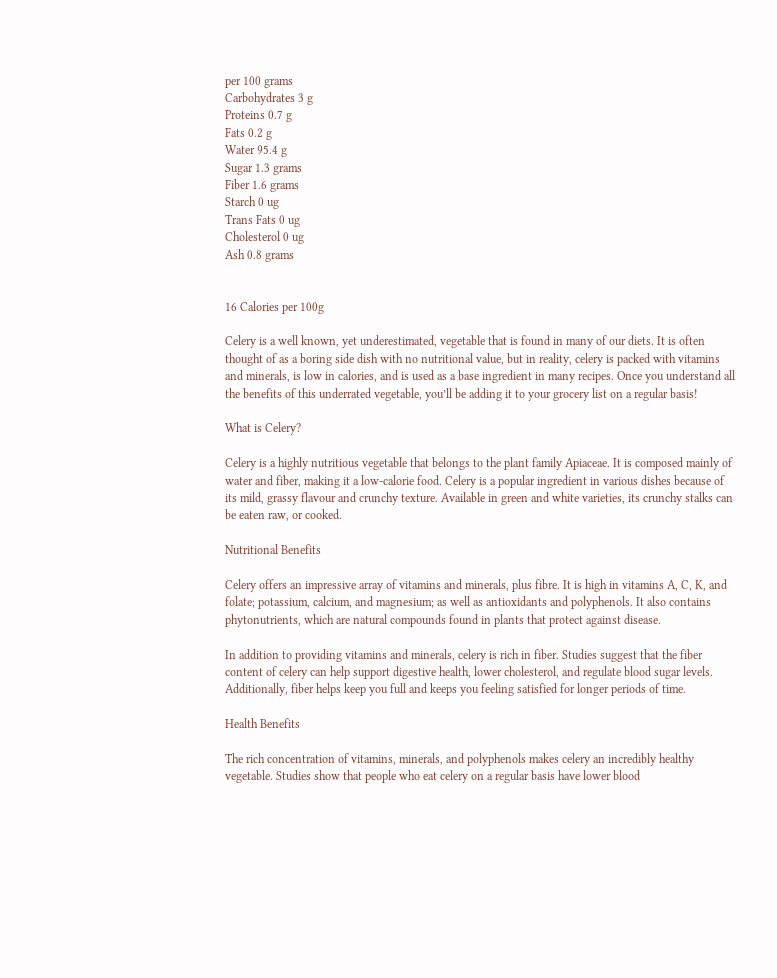per 100 grams
Carbohydrates 3 g
Proteins 0.7 g
Fats 0.2 g
Water 95.4 g
Sugar 1.3 grams
Fiber 1.6 grams
Starch 0 ug
Trans Fats 0 ug
Cholesterol 0 ug
Ash 0.8 grams


16 Calories per 100g

Celery is a well known, yet underestimated, vegetable that is found in many of our diets. It is often thought of as a boring side dish with no nutritional value, but in reality, celery is packed with vitamins and minerals, is low in calories, and is used as a base ingredient in many recipes. Once you understand all the benefits of this underrated vegetable, you’ll be adding it to your grocery list on a regular basis!

What is Celery?

Celery is a highly nutritious vegetable that belongs to the plant family Apiaceae. It is composed mainly of water and fiber, making it a low-calorie food. Celery is a popular ingredient in various dishes because of its mild, grassy flavour and crunchy texture. Available in green and white varieties, its crunchy stalks can be eaten raw, or cooked.

Nutritional Benefits

Celery offers an impressive array of vitamins and minerals, plus fibre. It is high in vitamins A, C, K, and folate; potassium, calcium, and magnesium; as well as antioxidants and polyphenols. It also contains phytonutrients, which are natural compounds found in plants that protect against disease.

In addition to providing vitamins and minerals, celery is rich in fiber. Studies suggest that the fiber content of celery can help support digestive health, lower cholesterol, and regulate blood sugar levels. Additionally, fiber helps keep you full and keeps you feeling satisfied for longer periods of time.

Health Benefits

The rich concentration of vitamins, minerals, and polyphenols makes celery an incredibly healthy vegetable. Studies show that people who eat celery on a regular basis have lower blood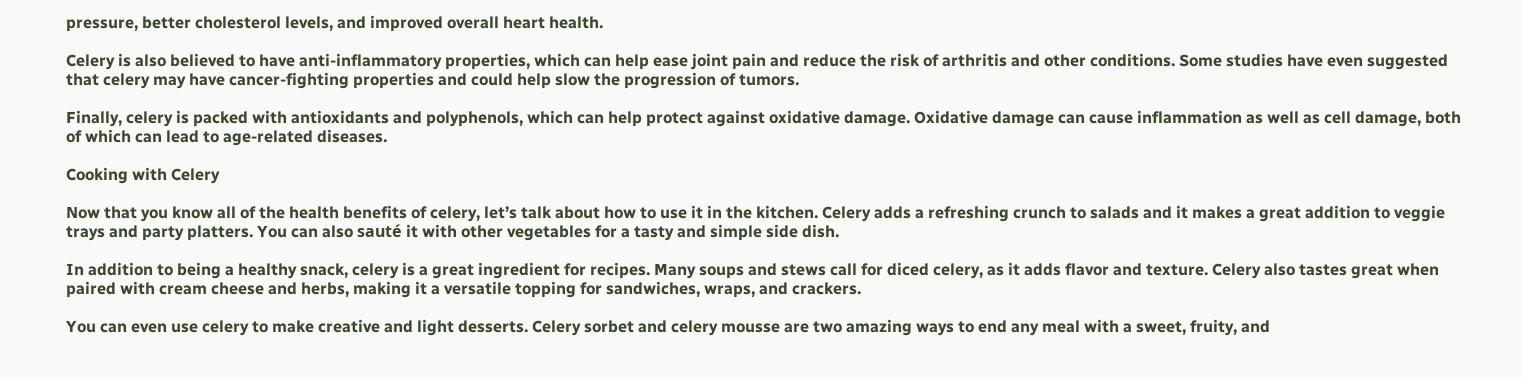pressure, better cholesterol levels, and improved overall heart health.

Celery is also believed to have anti-inflammatory properties, which can help ease joint pain and reduce the risk of arthritis and other conditions. Some studies have even suggested that celery may have cancer-fighting properties and could help slow the progression of tumors.

Finally, celery is packed with antioxidants and polyphenols, which can help protect against oxidative damage. Oxidative damage can cause inflammation as well as cell damage, both of which can lead to age-related diseases.

Cooking with Celery

Now that you know all of the health benefits of celery, let’s talk about how to use it in the kitchen. Celery adds a refreshing crunch to salads and it makes a great addition to veggie trays and party platters. You can also sauté it with other vegetables for a tasty and simple side dish.

In addition to being a healthy snack, celery is a great ingredient for recipes. Many soups and stews call for diced celery, as it adds flavor and texture. Celery also tastes great when paired with cream cheese and herbs, making it a versatile topping for sandwiches, wraps, and crackers.

You can even use celery to make creative and light desserts. Celery sorbet and celery mousse are two amazing ways to end any meal with a sweet, fruity, and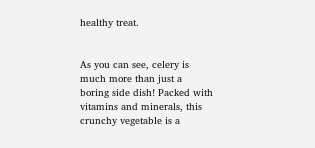healthy treat.


As you can see, celery is much more than just a boring side dish! Packed with vitamins and minerals, this crunchy vegetable is a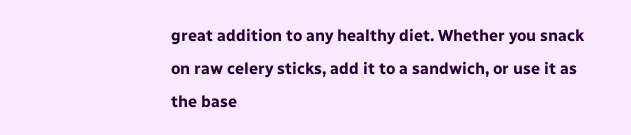great addition to any healthy diet. Whether you snack on raw celery sticks, add it to a sandwich, or use it as the base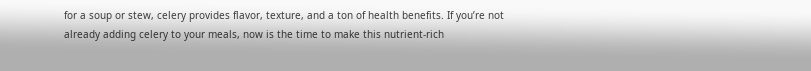for a soup or stew, celery provides flavor, texture, and a ton of health benefits. If you’re not already adding celery to your meals, now is the time to make this nutrient-rich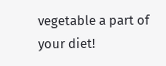vegetable a part of your diet!